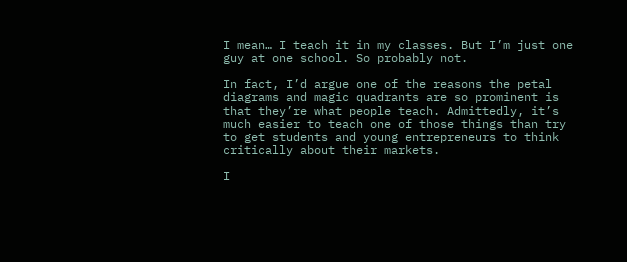I mean… I teach it in my classes. But I’m just one guy at one school. So probably not.

In fact, I’d argue one of the reasons the petal diagrams and magic quadrants are so prominent is that they’re what people teach. Admittedly, it’s much easier to teach one of those things than try to get students and young entrepreneurs to think critically about their markets.

I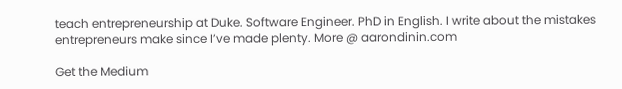teach entrepreneurship at Duke. Software Engineer. PhD in English. I write about the mistakes entrepreneurs make since I’ve made plenty. More @ aarondinin.com

Get the Medium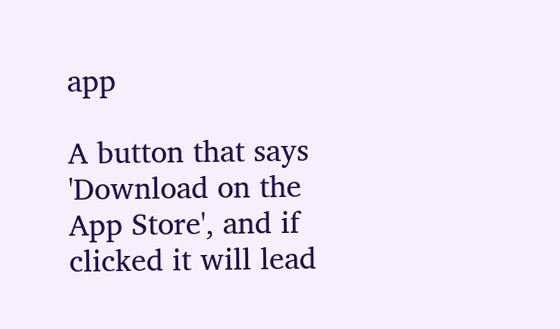app

A button that says 'Download on the App Store', and if clicked it will lead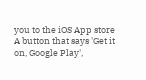you to the iOS App store
A button that says 'Get it on, Google Play',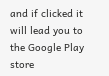and if clicked it will lead you to the Google Play store